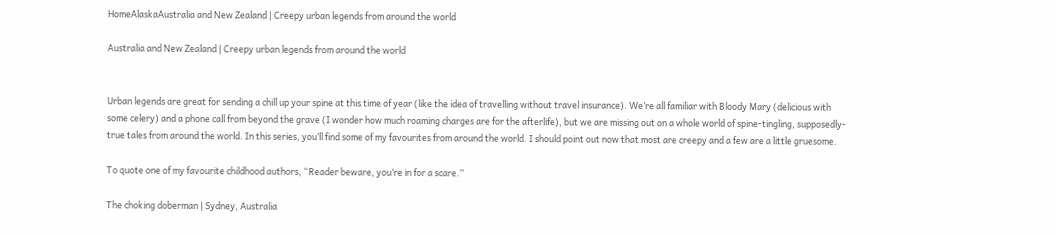HomeAlaskaAustralia and New Zealand | Creepy urban legends from around the world

Australia and New Zealand | Creepy urban legends from around the world


Urban legends are great for sending a chill up your spine at this time of year (like the idea of travelling without travel insurance). We’re all familiar with Bloody Mary (delicious with some celery) and a phone call from beyond the grave (I wonder how much roaming charges are for the afterlife), but we are missing out on a whole world of spine-tingling, supposedly-true tales from around the world. In this series, you’ll find some of my favourites from around the world. I should point out now that most are creepy and a few are a little gruesome.

To quote one of my favourite childhood authors, “Reader beware, you’re in for a scare.”

The choking doberman | Sydney, Australia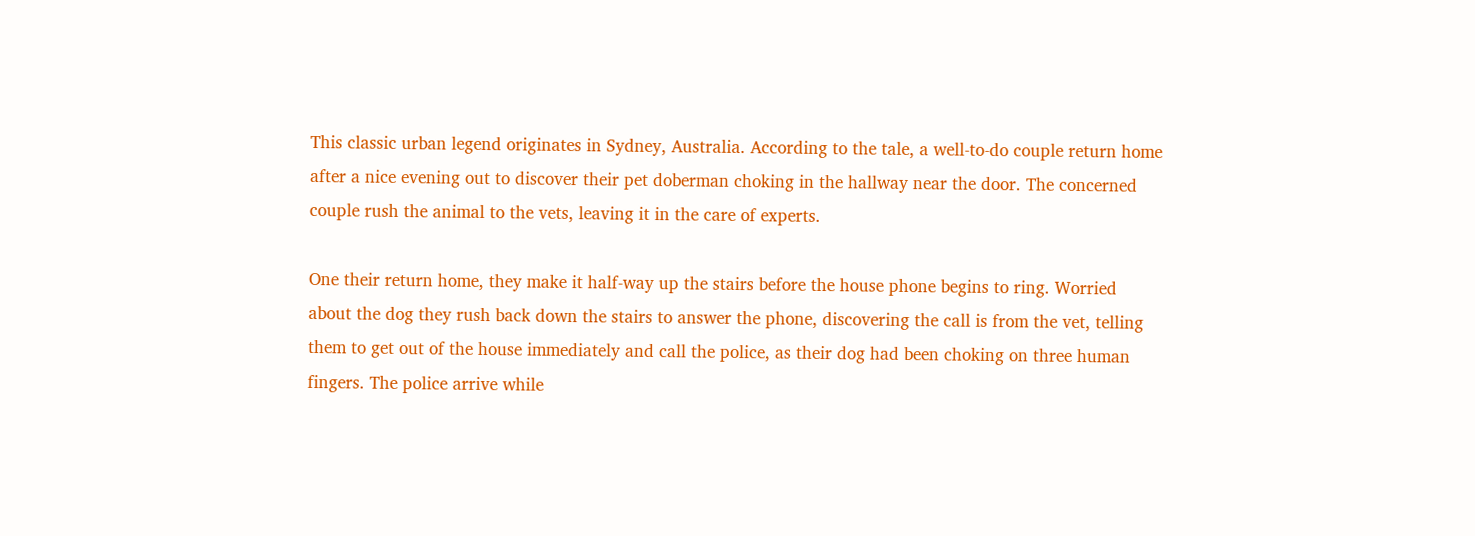This classic urban legend originates in Sydney, Australia. According to the tale, a well-to-do couple return home after a nice evening out to discover their pet doberman choking in the hallway near the door. The concerned couple rush the animal to the vets, leaving it in the care of experts.

One their return home, they make it half-way up the stairs before the house phone begins to ring. Worried about the dog they rush back down the stairs to answer the phone, discovering the call is from the vet, telling them to get out of the house immediately and call the police, as their dog had been choking on three human fingers. The police arrive while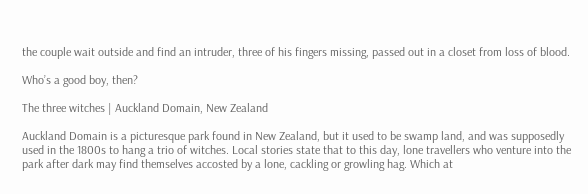the couple wait outside and find an intruder, three of his fingers missing, passed out in a closet from loss of blood.

Who’s a good boy, then?

The three witches | Auckland Domain, New Zealand

Auckland Domain is a picturesque park found in New Zealand, but it used to be swamp land, and was supposedly used in the 1800s to hang a trio of witches. Local stories state that to this day, lone travellers who venture into the park after dark may find themselves accosted by a lone, cackling or growling hag. Which at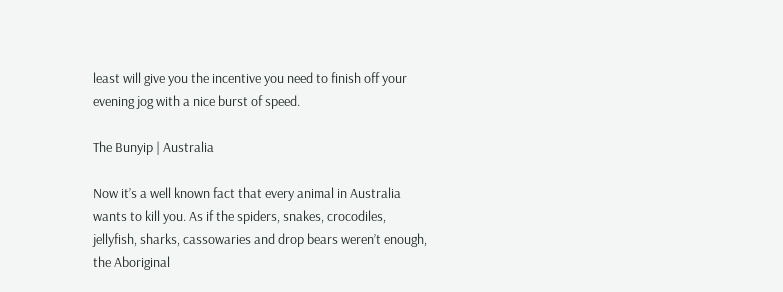least will give you the incentive you need to finish off your evening jog with a nice burst of speed.

The Bunyip | Australia

Now it’s a well known fact that every animal in Australia wants to kill you. As if the spiders, snakes, crocodiles, jellyfish, sharks, cassowaries and drop bears weren’t enough, the Aboriginal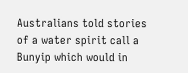Australians told stories of a water spirit call a Bunyip which would in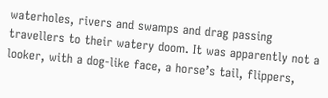waterholes, rivers and swamps and drag passing travellers to their watery doom. It was apparently not a looker, with a dog-like face, a horse’s tail, flippers,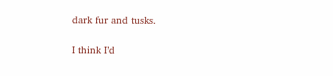dark fur and tusks.

I think I’d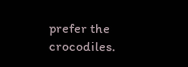prefer the crocodiles.